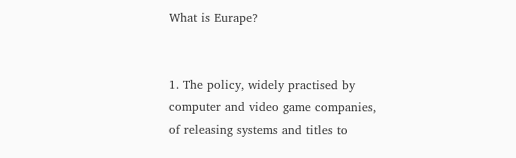What is Eurape?


1. The policy, widely practised by computer and video game companies, of releasing systems and titles to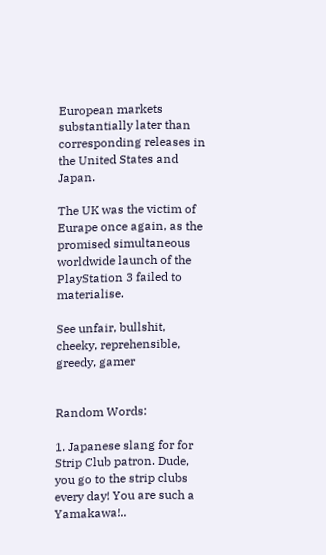European markets substantially later than corresponding releases in the United States and Japan.

The UK was the victim of Eurape once again, as the promised simultaneous worldwide launch of the PlayStation 3 failed to materialise.

See unfair, bullshit, cheeky, reprehensible, greedy, gamer


Random Words:

1. Japanese slang for for Strip Club patron. Dude, you go to the strip clubs every day! You are such a Yamakawa!..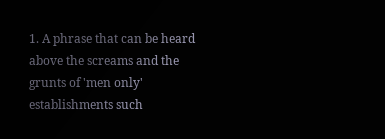1. A phrase that can be heard above the screams and the grunts of 'men only' establishments such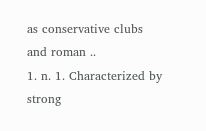as conservative clubs and roman ..
1. n. 1. Characterized by strong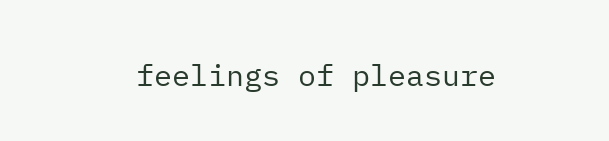feelings of pleasure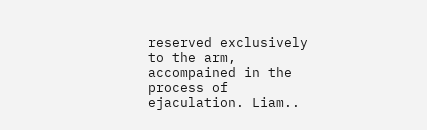reserved exclusively to the arm, accompained in the process of ejaculation. Liam..